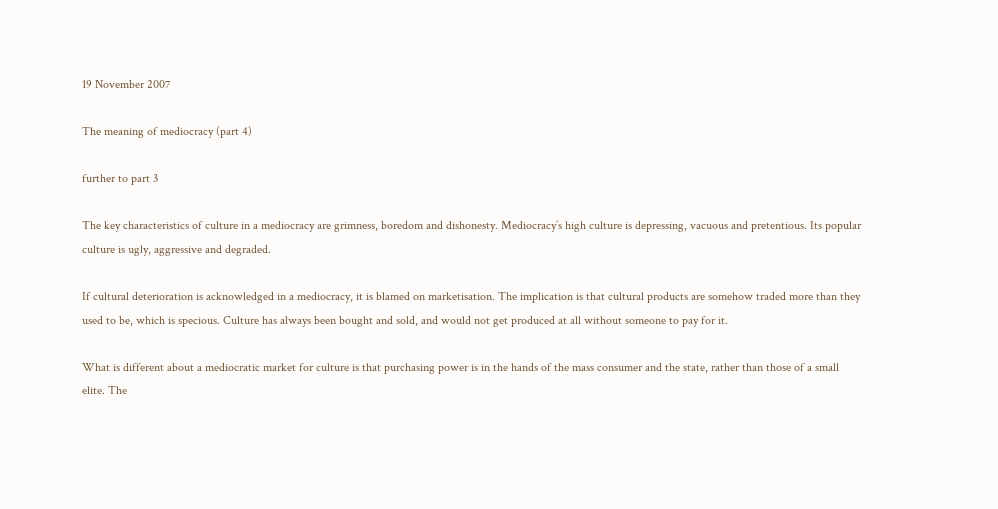19 November 2007

The meaning of mediocracy (part 4)

further to part 3

The key characteristics of culture in a mediocracy are grimness, boredom and dishonesty. Mediocracy’s high culture is depressing, vacuous and pretentious. Its popular culture is ugly, aggressive and degraded.

If cultural deterioration is acknowledged in a mediocracy, it is blamed on marketisation. The implication is that cultural products are somehow traded more than they used to be, which is specious. Culture has always been bought and sold, and would not get produced at all without someone to pay for it.

What is different about a mediocratic market for culture is that purchasing power is in the hands of the mass consumer and the state, rather than those of a small elite. The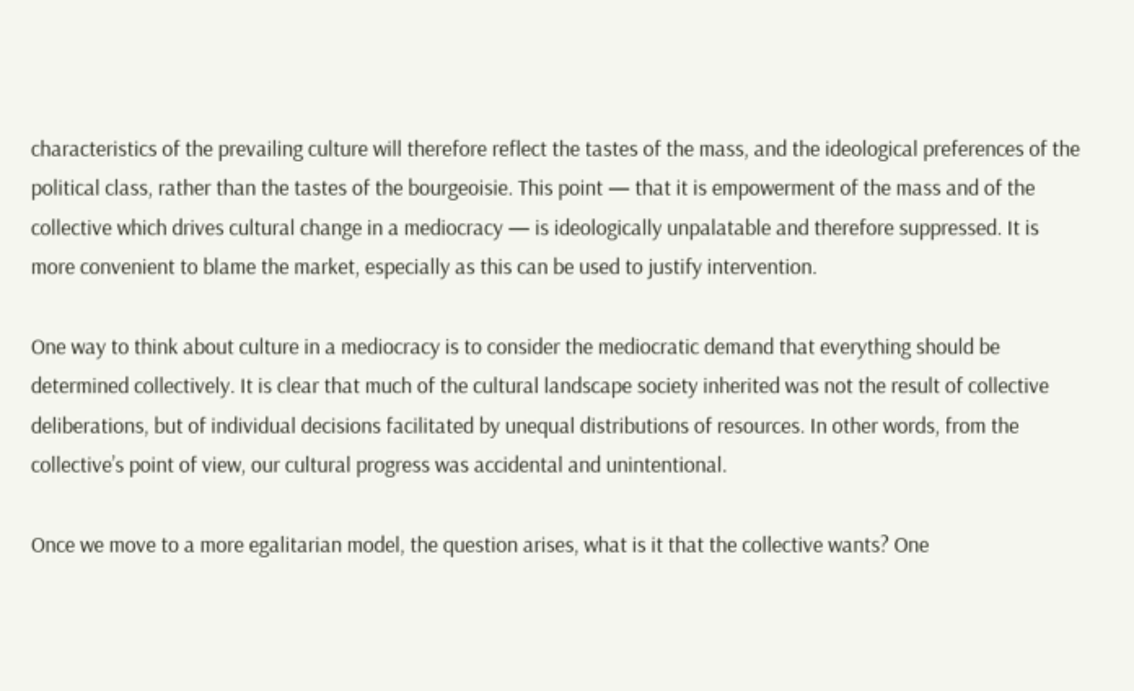characteristics of the prevailing culture will therefore reflect the tastes of the mass, and the ideological preferences of the political class, rather than the tastes of the bourgeoisie. This point — that it is empowerment of the mass and of the collective which drives cultural change in a mediocracy — is ideologically unpalatable and therefore suppressed. It is more convenient to blame the market, especially as this can be used to justify intervention.

One way to think about culture in a mediocracy is to consider the mediocratic demand that everything should be determined collectively. It is clear that much of the cultural landscape society inherited was not the result of collective deliberations, but of individual decisions facilitated by unequal distributions of resources. In other words, from the collective’s point of view, our cultural progress was accidental and unintentional.

Once we move to a more egalitarian model, the question arises, what is it that the collective wants? One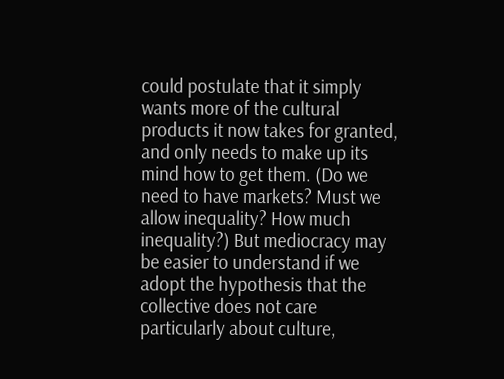could postulate that it simply wants more of the cultural products it now takes for granted, and only needs to make up its mind how to get them. (Do we need to have markets? Must we allow inequality? How much inequality?) But mediocracy may be easier to understand if we adopt the hypothesis that the collective does not care particularly about culture,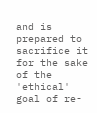and is prepared to sacrifice it for the sake of the 'ethical' goal of re-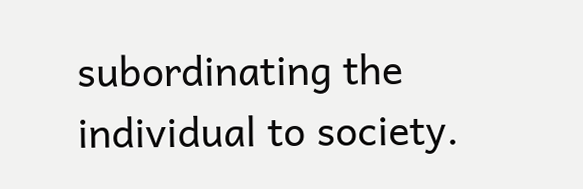subordinating the individual to society.